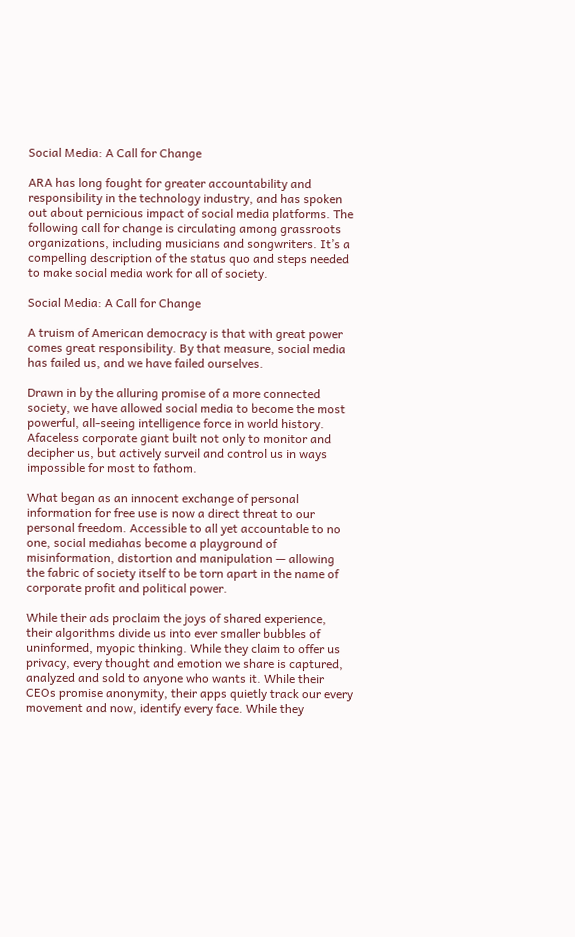Social Media: A Call for Change

ARA has long fought for greater accountability and responsibility in the technology industry, and has spoken out about pernicious impact of social media platforms. The following call for change is circulating among grassroots organizations, including musicians and songwriters. It’s a compelling description of the status quo and steps needed to make social media work for all of society.

Social Media: A Call for Change

A truism of American democracy is that with great power comes great responsibility. By that measure, social media has failed us, and we have failed ourselves.

Drawn in by the alluring promise of a more connected society, we have allowed social media to become the most powerful, all-seeing intelligence force in world history. Afaceless corporate giant built not only to monitor and decipher us, but actively surveil and control us in ways impossible for most to fathom.

What began as an innocent exchange of personal information for free use is now a direct threat to our personal freedom. Accessible to all yet accountable to no one, social mediahas become a playground of misinformation, distortion and manipulation — allowing the fabric of society itself to be torn apart in the name of corporate profit and political power.

While their ads proclaim the joys of shared experience, their algorithms divide us into ever smaller bubbles of uninformed, myopic thinking. While they claim to offer us privacy, every thought and emotion we share is captured, analyzed and sold to anyone who wants it. While their CEOs promise anonymity, their apps quietly track our every movement and now, identify every face. While they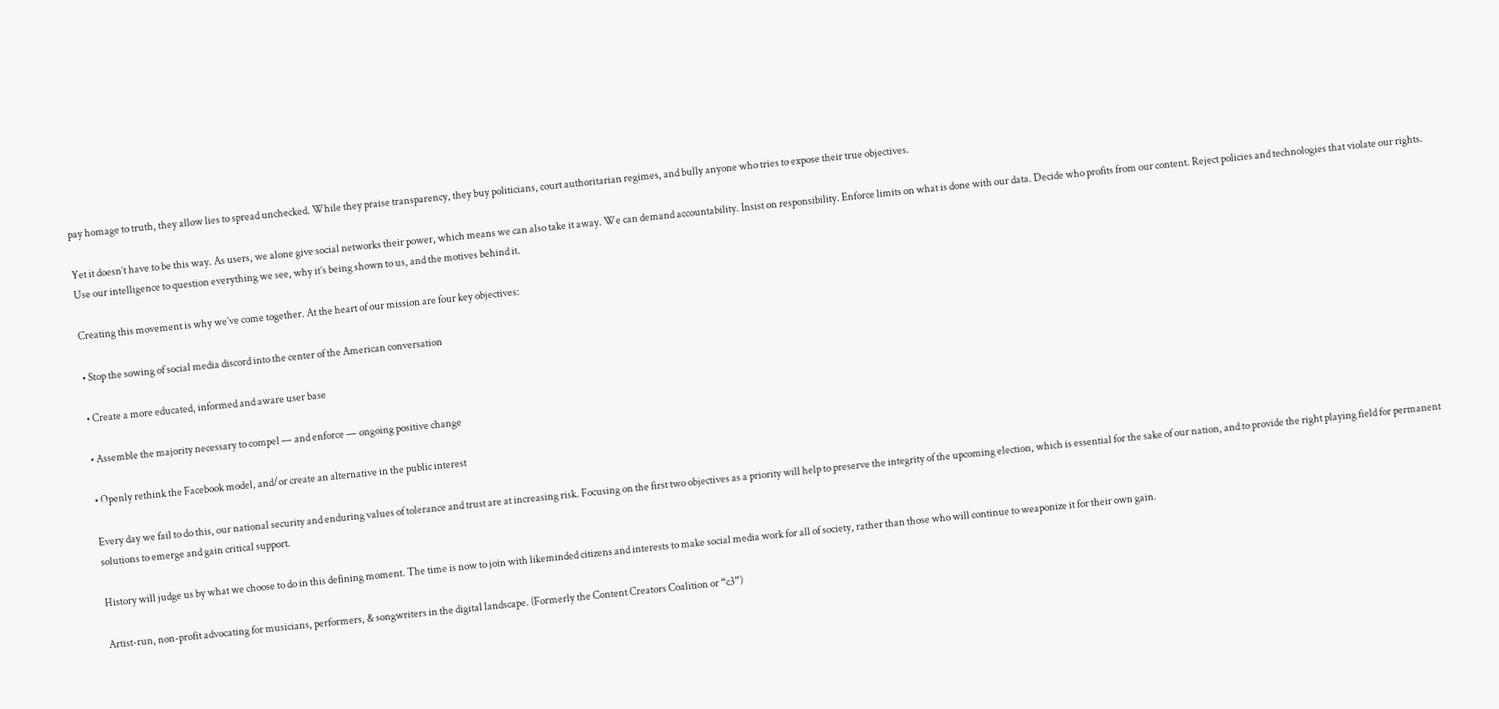pay homage to truth, they allow lies to spread unchecked. While they praise transparency, they buy politicians, court authoritarian regimes, and bully anyone who tries to expose their true objectives.

Yet it doesn’t have to be this way. As users, we alone give social networks their power, which means we can also take it away. We can demand accountability. Insist on responsibility. Enforce limits on what is done with our data. Decide who profits from our content. Reject policies and technologies that violate our rights. Use our intelligence to question everything we see, why it’s being shown to us, and the motives behind it.

Creating this movement is why we’ve come together. At the heart of our mission are four key objectives:

• Stop the sowing of social media discord into the center of the American conversation

• Create a more educated, informed and aware user base

• Assemble the majority necessary to compel — and enforce — ongoing positive change

• Openly rethink the Facebook model, and/or create an alternative in the public interest

Every day we fail to do this, our national security and enduring values of tolerance and trust are at increasing risk. Focusing on the first two objectives as a priority will help to preserve the integrity of the upcoming election, which is essential for the sake of our nation, and to provide the right playing field for permanent solutions to emerge and gain critical support.

History will judge us by what we choose to do in this defining moment. The time is now to join with likeminded citizens and interests to make social media work for all of society, rather than those who will continue to weaponize it for their own gain.

Artist-run, non-profit advocating for musicians, performers, & songwriters in the digital landscape. (Formerly the Content Creators Coalition or “c3”)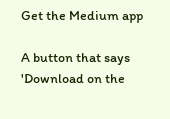Get the Medium app

A button that says 'Download on the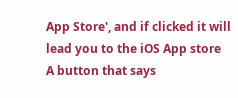App Store', and if clicked it will lead you to the iOS App store
A button that says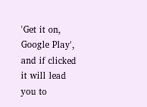'Get it on, Google Play', and if clicked it will lead you to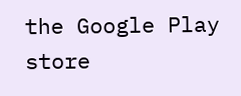the Google Play store